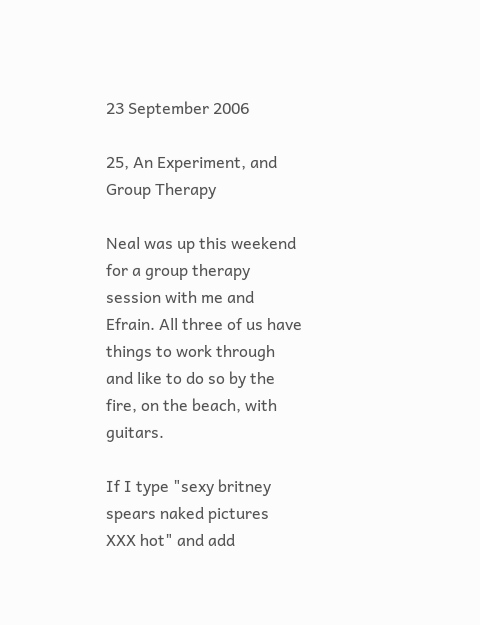23 September 2006

25, An Experiment, and Group Therapy

Neal was up this weekend for a group therapy session with me and Efrain. All three of us have things to work through and like to do so by the fire, on the beach, with guitars.

If I type "sexy britney spears naked pictures XXX hot" and add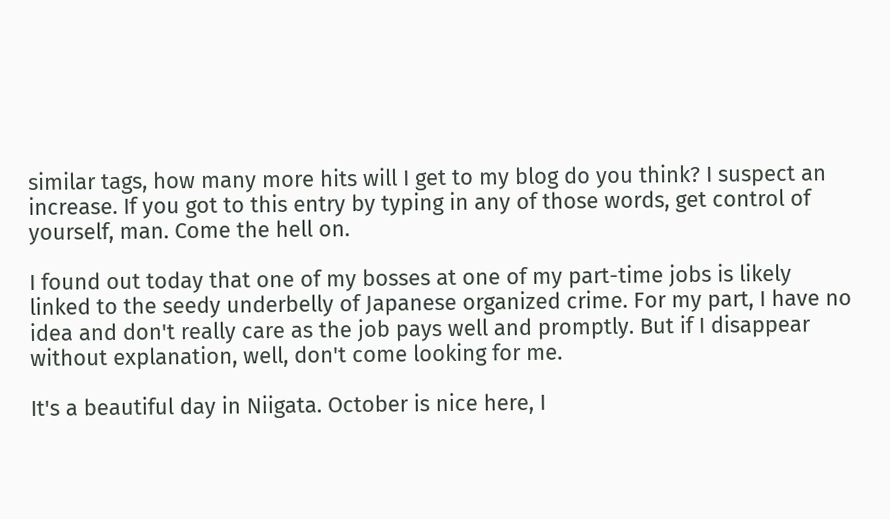similar tags, how many more hits will I get to my blog do you think? I suspect an increase. If you got to this entry by typing in any of those words, get control of yourself, man. Come the hell on.

I found out today that one of my bosses at one of my part-time jobs is likely linked to the seedy underbelly of Japanese organized crime. For my part, I have no idea and don't really care as the job pays well and promptly. But if I disappear without explanation, well, don't come looking for me.

It's a beautiful day in Niigata. October is nice here, I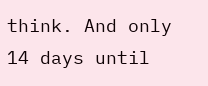think. And only 14 days until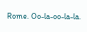Rome. Oo-la-oo-la-la.